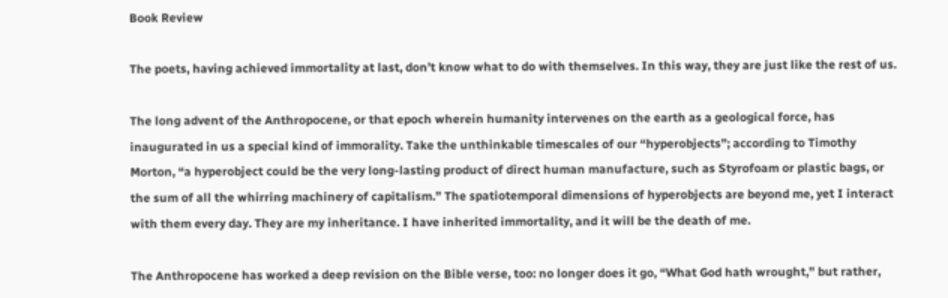Book Review

The poets, having achieved immortality at last, don’t know what to do with themselves. In this way, they are just like the rest of us.

The long advent of the Anthropocene, or that epoch wherein humanity intervenes on the earth as a geological force, has inaugurated in us a special kind of immorality. Take the unthinkable timescales of our “hyperobjects”; according to Timothy Morton, “a hyperobject could be the very long-lasting product of direct human manufacture, such as Styrofoam or plastic bags, or the sum of all the whirring machinery of capitalism.” The spatiotemporal dimensions of hyperobjects are beyond me, yet I interact with them every day. They are my inheritance. I have inherited immortality, and it will be the death of me.

The Anthropocene has worked a deep revision on the Bible verse, too: no longer does it go, “What God hath wrought,” but rather,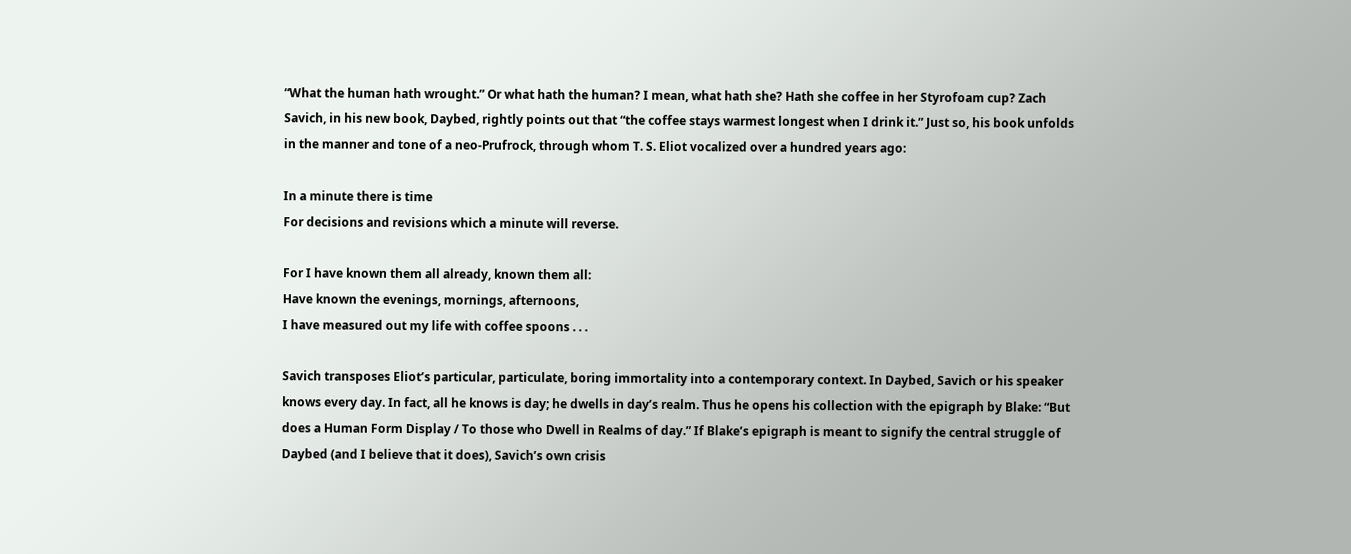“What the human hath wrought.” Or what hath the human? I mean, what hath she? Hath she coffee in her Styrofoam cup? Zach Savich, in his new book, Daybed, rightly points out that “the coffee stays warmest longest when I drink it.” Just so, his book unfolds in the manner and tone of a neo-Prufrock, through whom T. S. Eliot vocalized over a hundred years ago:

In a minute there is time
For decisions and revisions which a minute will reverse.

For I have known them all already, known them all:
Have known the evenings, mornings, afternoons,
I have measured out my life with coffee spoons . . .

Savich transposes Eliot’s particular, particulate, boring immortality into a contemporary context. In Daybed, Savich or his speaker knows every day. In fact, all he knows is day; he dwells in day’s realm. Thus he opens his collection with the epigraph by Blake: “But does a Human Form Display / To those who Dwell in Realms of day.” If Blake’s epigraph is meant to signify the central struggle of Daybed (and I believe that it does), Savich’s own crisis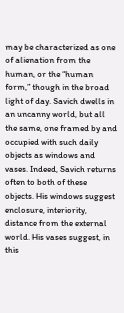may be characterized as one of alienation from the human, or the “human form,” though in the broad light of day. Savich dwells in an uncanny world, but all the same, one framed by and occupied with such daily objects as windows and vases. Indeed, Savich returns often to both of these objects. His windows suggest enclosure, interiority, distance from the external world. His vases suggest, in this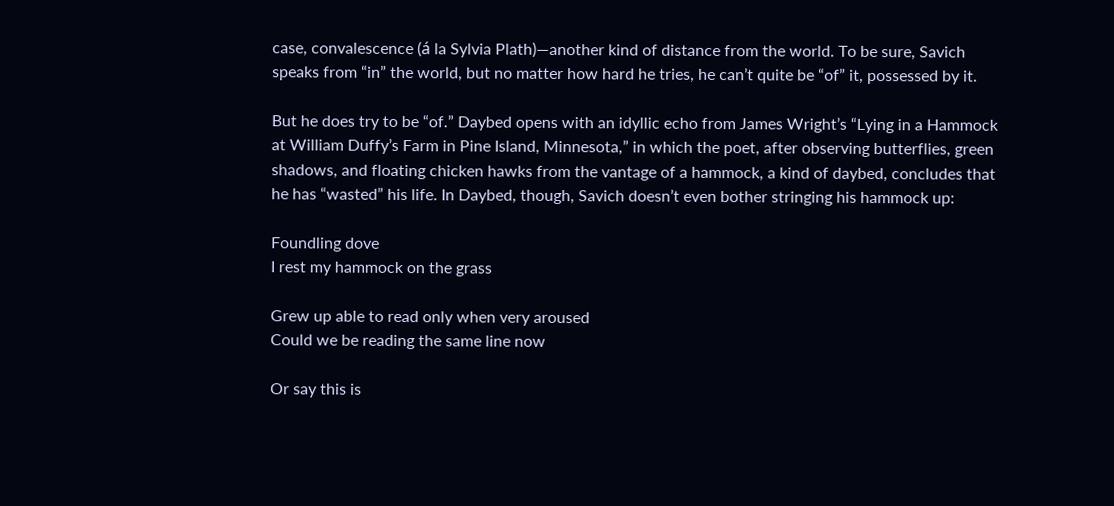case, convalescence (á la Sylvia Plath)—another kind of distance from the world. To be sure, Savich speaks from “in” the world, but no matter how hard he tries, he can’t quite be “of” it, possessed by it.

But he does try to be “of.” Daybed opens with an idyllic echo from James Wright’s “Lying in a Hammock at William Duffy’s Farm in Pine Island, Minnesota,” in which the poet, after observing butterflies, green shadows, and floating chicken hawks from the vantage of a hammock, a kind of daybed, concludes that he has “wasted” his life. In Daybed, though, Savich doesn’t even bother stringing his hammock up:

Foundling dove
I rest my hammock on the grass

Grew up able to read only when very aroused
Could we be reading the same line now

Or say this is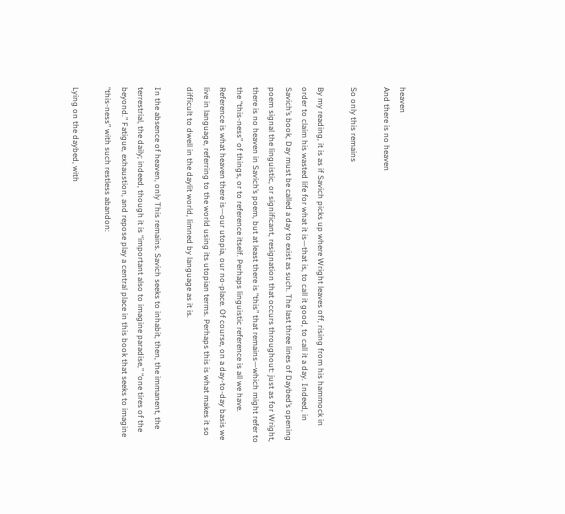heaven
And there is no heaven

So only this remains

By my reading, it is as if Savich picks up where Wright leaves off, rising from his hammock in order to claim his wasted life for what it is—that is, to call it good, to call it a day. Indeed, in Savich’s book, Day must be called a day to exist as such. The last three lines of Daybed’s opening poem signal the linguistic, or significant, resignation that occurs throughout: just as for Wright, there is no heaven in Savich’s poem, but at least there is “this” that remains—which might refer to the “this-ness” of things, or to reference itself. Perhaps linguistic reference is all we have. Reference is what heaven there is—our utopia, our no-place. Of course, on a day-to-day basis we live in language, referring to the world using its utopian terms. Perhaps this is what makes it so difficult to dwell in the daylit world, limned by language as it is.

In the absence of heaven, only This remains. Savich seeks to inhabit, then, the immanent, the terrestrial, the daily; indeed, though it is “important also to imagine paradise,” “one tires of the beyond.” Fatigue, exhaustion, and repose play a central place in this book that seeks to imagine “this-ness” with such restless abandon:

Lying on the daybed, with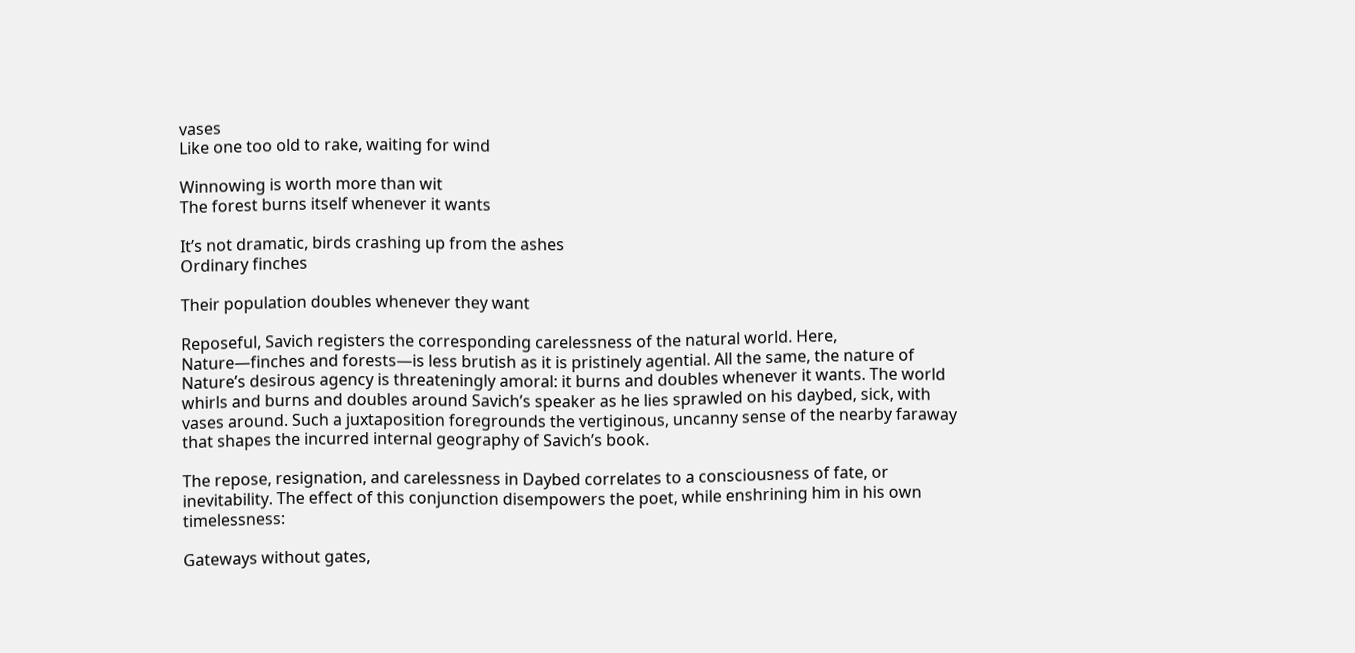vases
Like one too old to rake, waiting for wind

Winnowing is worth more than wit
The forest burns itself whenever it wants

It’s not dramatic, birds crashing up from the ashes
Ordinary finches

Their population doubles whenever they want

Reposeful, Savich registers the corresponding carelessness of the natural world. Here, Nature—finches and forests—is less brutish as it is pristinely agential. All the same, the nature of Nature’s desirous agency is threateningly amoral: it burns and doubles whenever it wants. The world whirls and burns and doubles around Savich’s speaker as he lies sprawled on his daybed, sick, with vases around. Such a juxtaposition foregrounds the vertiginous, uncanny sense of the nearby faraway that shapes the incurred internal geography of Savich’s book.

The repose, resignation, and carelessness in Daybed correlates to a consciousness of fate, or inevitability. The effect of this conjunction disempowers the poet, while enshrining him in his own timelessness:

Gateways without gates,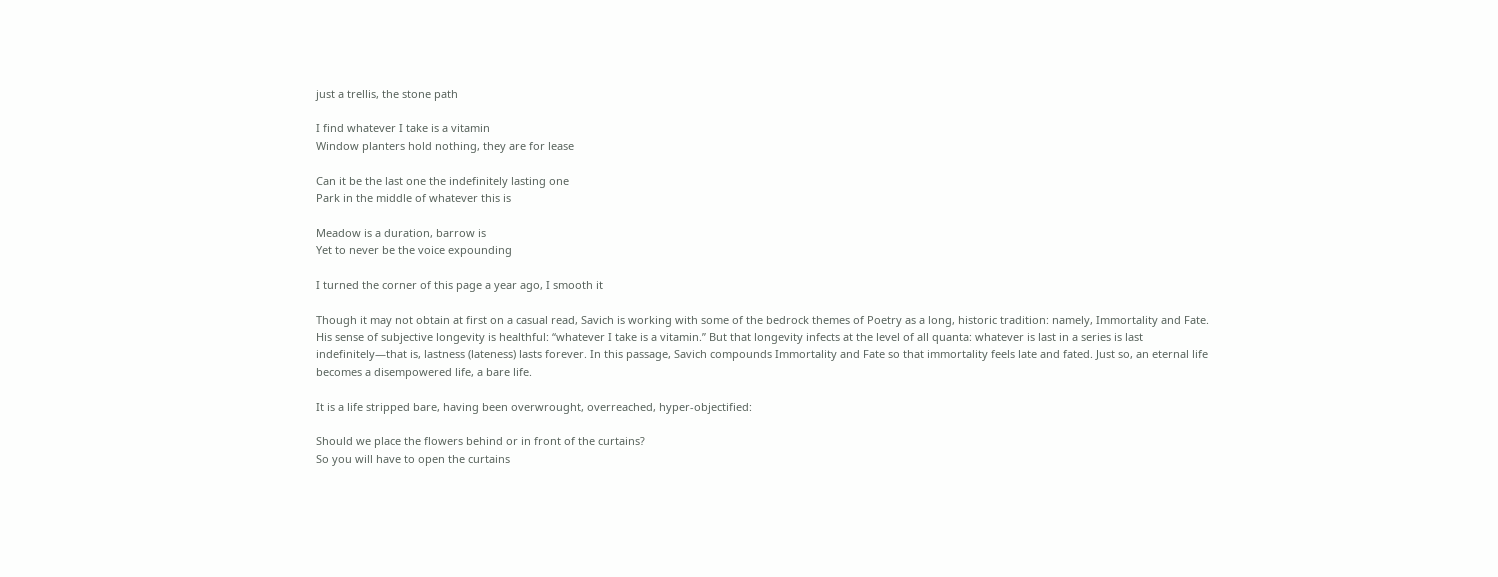just a trellis, the stone path

I find whatever I take is a vitamin
Window planters hold nothing, they are for lease

Can it be the last one the indefinitely lasting one
Park in the middle of whatever this is

Meadow is a duration, barrow is
Yet to never be the voice expounding

I turned the corner of this page a year ago, I smooth it

Though it may not obtain at first on a casual read, Savich is working with some of the bedrock themes of Poetry as a long, historic tradition: namely, Immortality and Fate. His sense of subjective longevity is healthful: “whatever I take is a vitamin.” But that longevity infects at the level of all quanta: whatever is last in a series is last indefinitely—that is, lastness (lateness) lasts forever. In this passage, Savich compounds Immortality and Fate so that immortality feels late and fated. Just so, an eternal life becomes a disempowered life, a bare life.

It is a life stripped bare, having been overwrought, overreached, hyper-objectified:

Should we place the flowers behind or in front of the curtains?
So you will have to open the curtains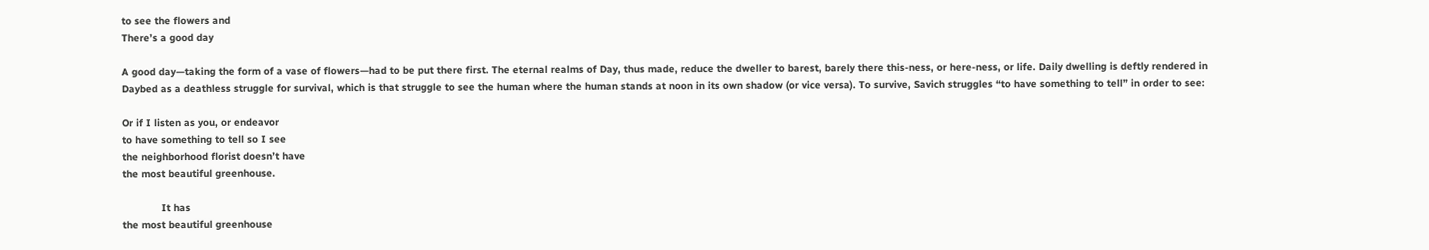to see the flowers and
There’s a good day

A good day—taking the form of a vase of flowers—had to be put there first. The eternal realms of Day, thus made, reduce the dweller to barest, barely there this-ness, or here-ness, or life. Daily dwelling is deftly rendered in Daybed as a deathless struggle for survival, which is that struggle to see the human where the human stands at noon in its own shadow (or vice versa). To survive, Savich struggles “to have something to tell” in order to see:

Or if I listen as you, or endeavor
to have something to tell so I see
the neighborhood florist doesn’t have
the most beautiful greenhouse.

             It has
the most beautiful greenhouse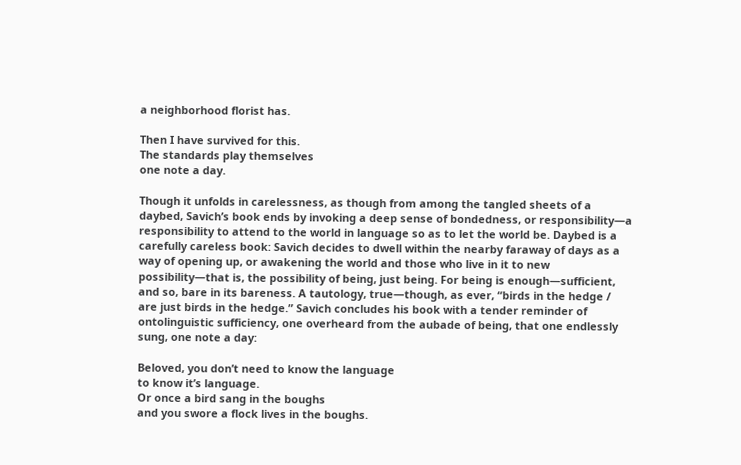a neighborhood florist has.

Then I have survived for this.
The standards play themselves
one note a day.

Though it unfolds in carelessness, as though from among the tangled sheets of a daybed, Savich’s book ends by invoking a deep sense of bondedness, or responsibility—a responsibility to attend to the world in language so as to let the world be. Daybed is a carefully careless book: Savich decides to dwell within the nearby faraway of days as a way of opening up, or awakening the world and those who live in it to new possibility—that is, the possibility of being, just being. For being is enough—sufficient, and so, bare in its bareness. A tautology, true—though, as ever, “birds in the hedge / are just birds in the hedge.” Savich concludes his book with a tender reminder of ontolinguistic sufficiency, one overheard from the aubade of being, that one endlessly sung, one note a day:

Beloved, you don’t need to know the language
to know it’s language.
Or once a bird sang in the boughs
and you swore a flock lives in the boughs.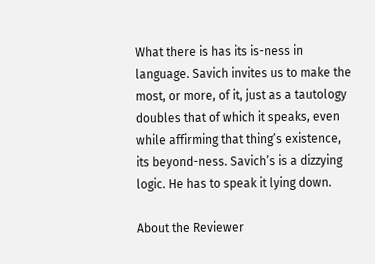What there is has its is-ness in language. Savich invites us to make the most, or more, of it, just as a tautology doubles that of which it speaks, even while affirming that thing’s existence, its beyond-ness. Savich’s is a dizzying logic. He has to speak it lying down.

About the Reviewer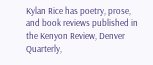Kylan Rice has poetry, prose, and book reviews published in the Kenyon Review, Denver Quarterly,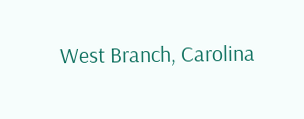West Branch, Carolina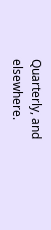Quarterly, and elsewhere.